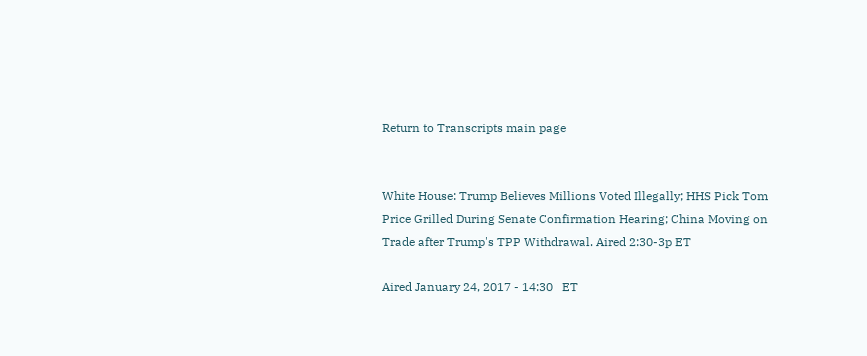Return to Transcripts main page


White House: Trump Believes Millions Voted Illegally; HHS Pick Tom Price Grilled During Senate Confirmation Hearing; China Moving on Trade after Trump's TPP Withdrawal. Aired 2:30-3p ET

Aired January 24, 2017 - 14:30   ET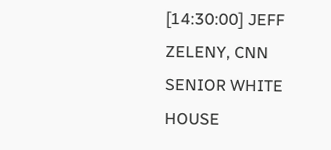[14:30:00] JEFF ZELENY, CNN SENIOR WHITE HOUSE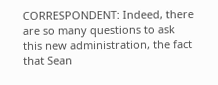CORRESPONDENT: Indeed, there are so many questions to ask this new administration, the fact that Sean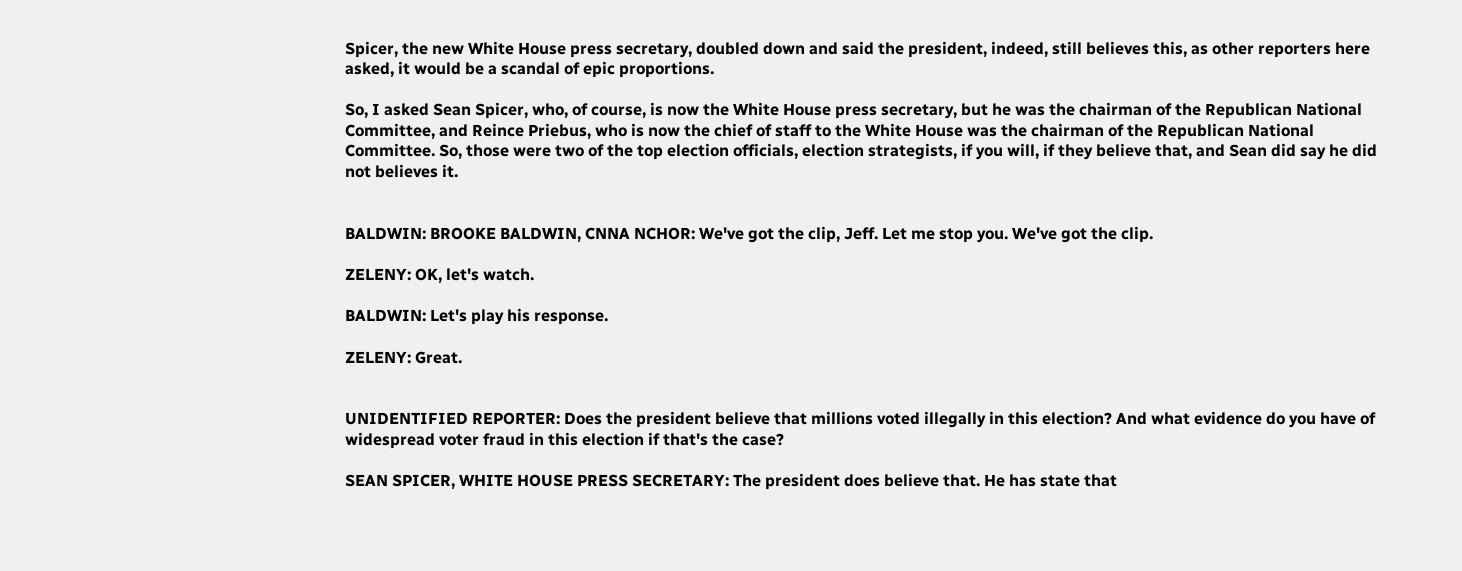Spicer, the new White House press secretary, doubled down and said the president, indeed, still believes this, as other reporters here asked, it would be a scandal of epic proportions.

So, I asked Sean Spicer, who, of course, is now the White House press secretary, but he was the chairman of the Republican National Committee, and Reince Priebus, who is now the chief of staff to the White House was the chairman of the Republican National Committee. So, those were two of the top election officials, election strategists, if you will, if they believe that, and Sean did say he did not believes it.


BALDWIN: BROOKE BALDWIN, CNNA NCHOR: We've got the clip, Jeff. Let me stop you. We've got the clip.

ZELENY: OK, let's watch.

BALDWIN: Let's play his response.

ZELENY: Great.


UNIDENTIFIED REPORTER: Does the president believe that millions voted illegally in this election? And what evidence do you have of widespread voter fraud in this election if that's the case?

SEAN SPICER, WHITE HOUSE PRESS SECRETARY: The president does believe that. He has state that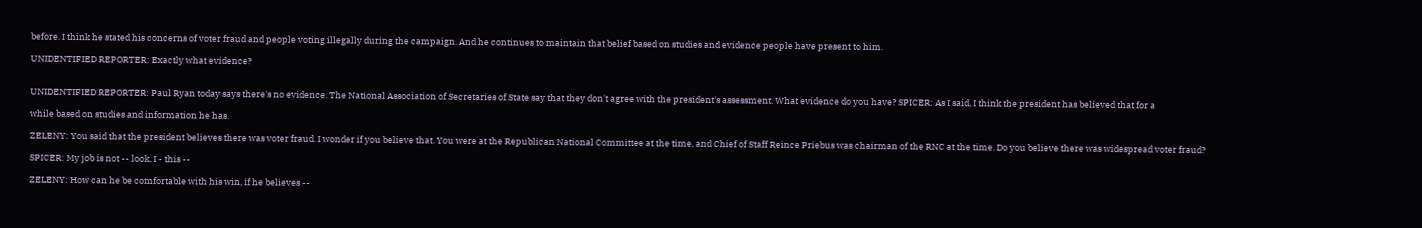before. I think he stated his concerns of voter fraud and people voting illegally during the campaign. And he continues to maintain that belief based on studies and evidence people have present to him.

UNIDENTIFIED REPORTER: Exactly what evidence?


UNIDENTIFIED REPORTER: Paul Ryan today says there's no evidence. The National Association of Secretaries of State say that they don't agree with the president's assessment. What evidence do you have? SPICER: As I said, I think the president has believed that for a

while based on studies and information he has.

ZELENY: You said that the president believes there was voter fraud. I wonder if you believe that. You were at the Republican National Committee at the time, and Chief of Staff Reince Priebus was chairman of the RNC at the time. Do you believe there was widespread voter fraud?

SPICER: My job is not -- look, I - this --

ZELENY: How can he be comfortable with his win, if he believes --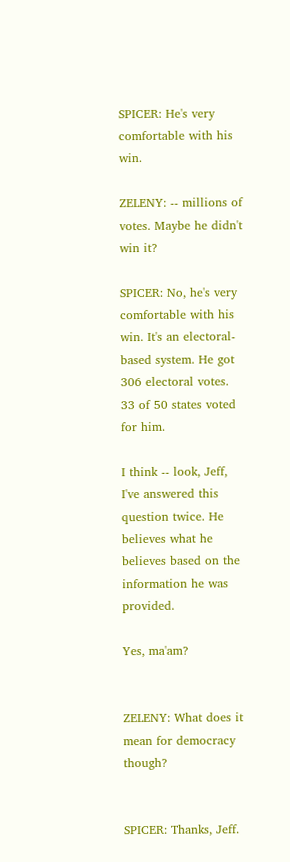SPICER: He's very comfortable with his win.

ZELENY: -- millions of votes. Maybe he didn't win it?

SPICER: No, he's very comfortable with his win. It's an electoral- based system. He got 306 electoral votes. 33 of 50 states voted for him.

I think -- look, Jeff, I've answered this question twice. He believes what he believes based on the information he was provided.

Yes, ma'am?


ZELENY: What does it mean for democracy though?


SPICER: Thanks, Jeff.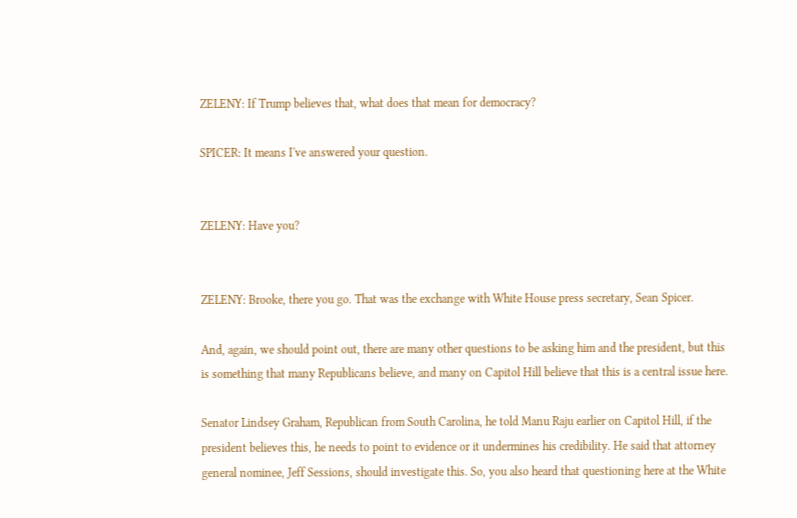ZELENY: If Trump believes that, what does that mean for democracy?

SPICER: It means I've answered your question.


ZELENY: Have you?


ZELENY: Brooke, there you go. That was the exchange with White House press secretary, Sean Spicer.

And, again, we should point out, there are many other questions to be asking him and the president, but this is something that many Republicans believe, and many on Capitol Hill believe that this is a central issue here.

Senator Lindsey Graham, Republican from South Carolina, he told Manu Raju earlier on Capitol Hill, if the president believes this, he needs to point to evidence or it undermines his credibility. He said that attorney general nominee, Jeff Sessions, should investigate this. So, you also heard that questioning here at the White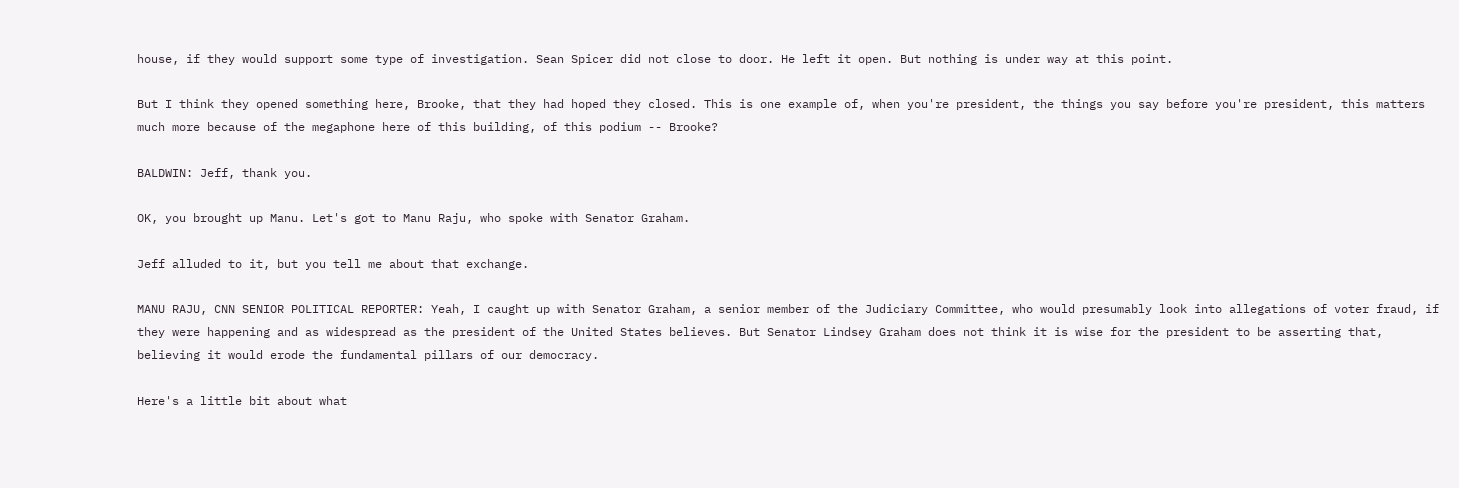house, if they would support some type of investigation. Sean Spicer did not close to door. He left it open. But nothing is under way at this point.

But I think they opened something here, Brooke, that they had hoped they closed. This is one example of, when you're president, the things you say before you're president, this matters much more because of the megaphone here of this building, of this podium -- Brooke?

BALDWIN: Jeff, thank you.

OK, you brought up Manu. Let's got to Manu Raju, who spoke with Senator Graham.

Jeff alluded to it, but you tell me about that exchange.

MANU RAJU, CNN SENIOR POLITICAL REPORTER: Yeah, I caught up with Senator Graham, a senior member of the Judiciary Committee, who would presumably look into allegations of voter fraud, if they were happening and as widespread as the president of the United States believes. But Senator Lindsey Graham does not think it is wise for the president to be asserting that, believing it would erode the fundamental pillars of our democracy.

Here's a little bit about what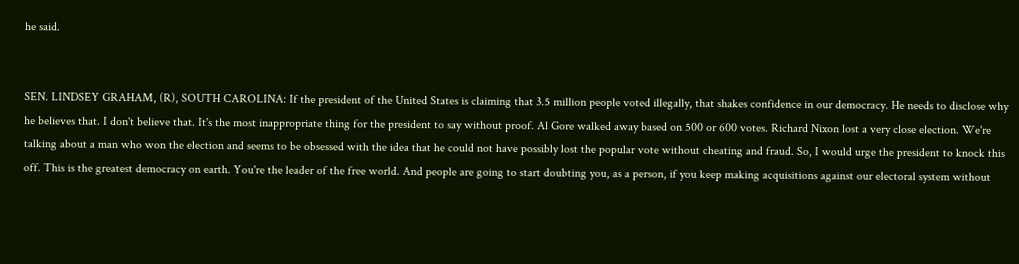he said.


SEN. LINDSEY GRAHAM, (R), SOUTH CAROLINA: If the president of the United States is claiming that 3.5 million people voted illegally, that shakes confidence in our democracy. He needs to disclose why he believes that. I don't believe that. It's the most inappropriate thing for the president to say without proof. Al Gore walked away based on 500 or 600 votes. Richard Nixon lost a very close election. We're talking about a man who won the election and seems to be obsessed with the idea that he could not have possibly lost the popular vote without cheating and fraud. So, I would urge the president to knock this off. This is the greatest democracy on earth. You're the leader of the free world. And people are going to start doubting you, as a person, if you keep making acquisitions against our electoral system without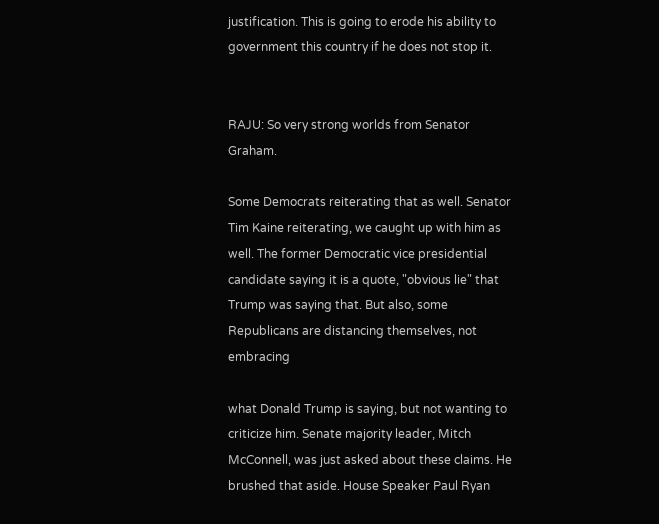justification. This is going to erode his ability to government this country if he does not stop it.


RAJU: So very strong worlds from Senator Graham.

Some Democrats reiterating that as well. Senator Tim Kaine reiterating, we caught up with him as well. The former Democratic vice presidential candidate saying it is a quote, "obvious lie" that Trump was saying that. But also, some Republicans are distancing themselves, not embracing

what Donald Trump is saying, but not wanting to criticize him. Senate majority leader, Mitch McConnell, was just asked about these claims. He brushed that aside. House Speaker Paul Ryan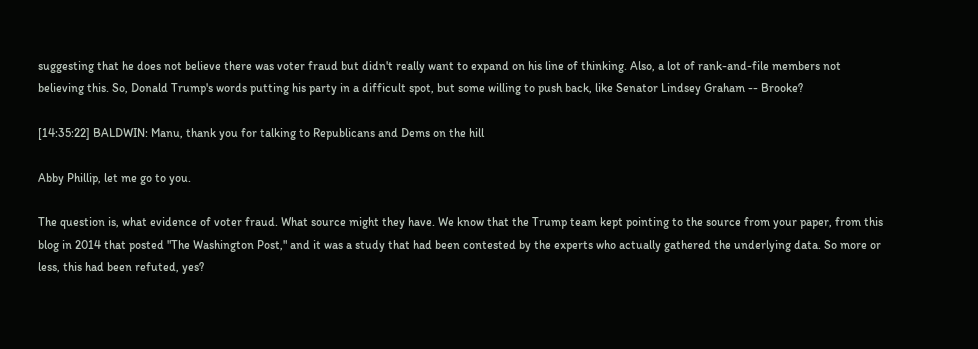suggesting that he does not believe there was voter fraud but didn't really want to expand on his line of thinking. Also, a lot of rank-and-file members not believing this. So, Donald Trump's words putting his party in a difficult spot, but some willing to push back, like Senator Lindsey Graham -- Brooke?

[14:35:22] BALDWIN: Manu, thank you for talking to Republicans and Dems on the hill

Abby Phillip, let me go to you.

The question is, what evidence of voter fraud. What source might they have. We know that the Trump team kept pointing to the source from your paper, from this blog in 2014 that posted "The Washington Post," and it was a study that had been contested by the experts who actually gathered the underlying data. So more or less, this had been refuted, yes?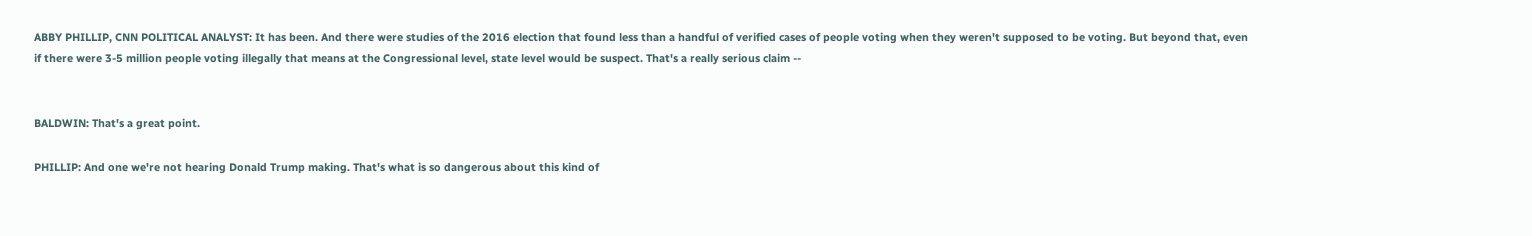ABBY PHILLIP, CNN POLITICAL ANALYST: It has been. And there were studies of the 2016 election that found less than a handful of verified cases of people voting when they weren't supposed to be voting. But beyond that, even if there were 3-5 million people voting illegally that means at the Congressional level, state level would be suspect. That's a really serious claim --


BALDWIN: That's a great point.

PHILLIP: And one we're not hearing Donald Trump making. That's what is so dangerous about this kind of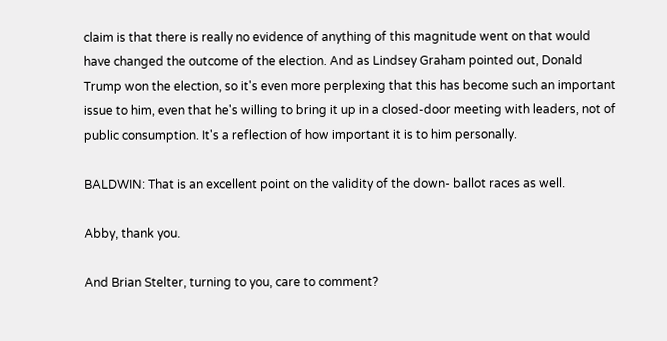claim is that there is really no evidence of anything of this magnitude went on that would have changed the outcome of the election. And as Lindsey Graham pointed out, Donald Trump won the election, so it's even more perplexing that this has become such an important issue to him, even that he's willing to bring it up in a closed-door meeting with leaders, not of public consumption. It's a reflection of how important it is to him personally.

BALDWIN: That is an excellent point on the validity of the down- ballot races as well.

Abby, thank you.

And Brian Stelter, turning to you, care to comment?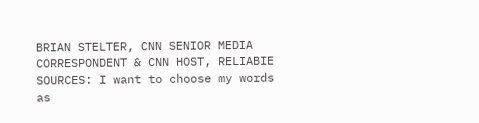BRIAN STELTER, CNN SENIOR MEDIA CORRESPONDENT & CNN HOST, RELIABIE SOURCES: I want to choose my words as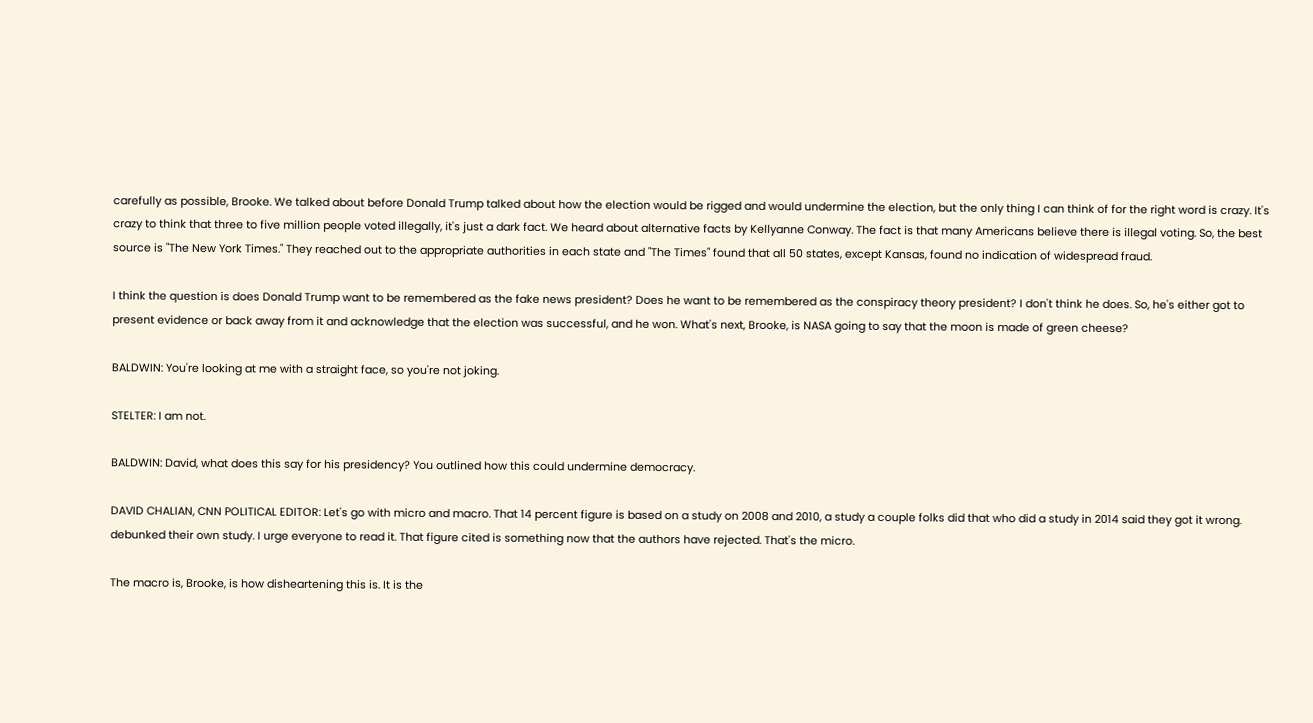carefully as possible, Brooke. We talked about before Donald Trump talked about how the election would be rigged and would undermine the election, but the only thing I can think of for the right word is crazy. It's crazy to think that three to five million people voted illegally, it's just a dark fact. We heard about alternative facts by Kellyanne Conway. The fact is that many Americans believe there is illegal voting. So, the best source is "The New York Times." They reached out to the appropriate authorities in each state and "The Times" found that all 50 states, except Kansas, found no indication of widespread fraud.

I think the question is does Donald Trump want to be remembered as the fake news president? Does he want to be remembered as the conspiracy theory president? I don't think he does. So, he's either got to present evidence or back away from it and acknowledge that the election was successful, and he won. What's next, Brooke, is NASA going to say that the moon is made of green cheese?

BALDWIN: You're looking at me with a straight face, so you're not joking.

STELTER: I am not.

BALDWIN: David, what does this say for his presidency? You outlined how this could undermine democracy.

DAVID CHALIAN, CNN POLITICAL EDITOR: Let's go with micro and macro. That 14 percent figure is based on a study on 2008 and 2010, a study a couple folks did that who did a study in 2014 said they got it wrong. debunked their own study. I urge everyone to read it. That figure cited is something now that the authors have rejected. That's the micro.

The macro is, Brooke, is how disheartening this is. It is the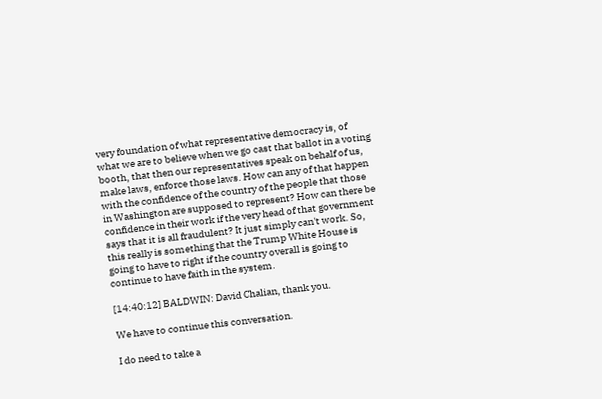very foundation of what representative democracy is, of what we are to believe when we go cast that ballot in a voting booth, that then our representatives speak on behalf of us, make laws, enforce those laws. How can any of that happen with the confidence of the country of the people that those in Washington are supposed to represent? How can there be confidence in their work if the very head of that government says that it is all fraudulent? It just simply can't work. So, this really is something that the Trump White House is going to have to right if the country overall is going to continue to have faith in the system.

[14:40:12] BALDWIN: David Chalian, thank you.

We have to continue this conversation.

I do need to take a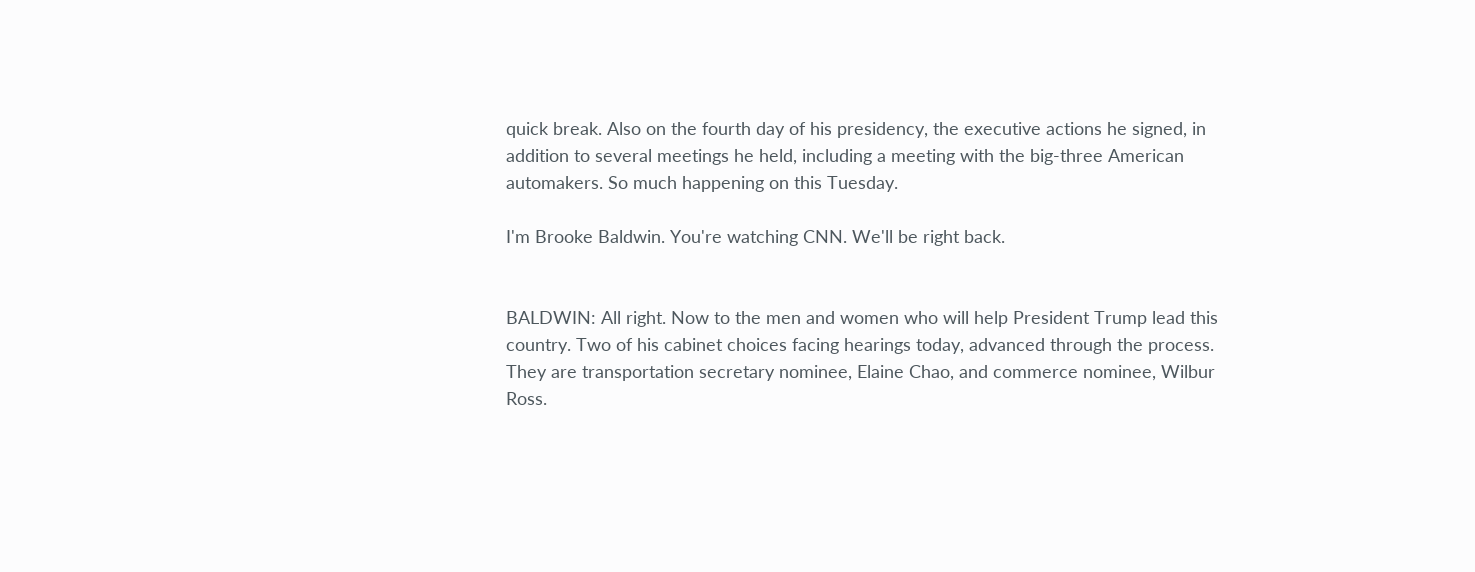quick break. Also on the fourth day of his presidency, the executive actions he signed, in addition to several meetings he held, including a meeting with the big-three American automakers. So much happening on this Tuesday.

I'm Brooke Baldwin. You're watching CNN. We'll be right back.


BALDWIN: All right. Now to the men and women who will help President Trump lead this country. Two of his cabinet choices facing hearings today, advanced through the process. They are transportation secretary nominee, Elaine Chao, and commerce nominee, Wilbur Ross.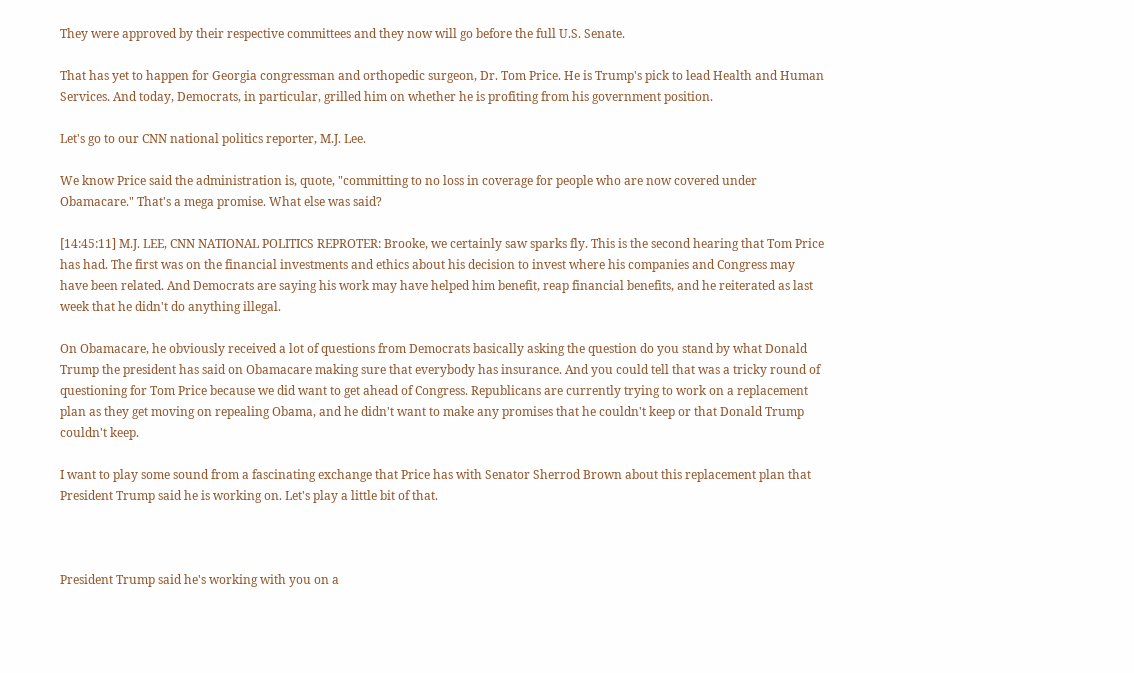They were approved by their respective committees and they now will go before the full U.S. Senate.

That has yet to happen for Georgia congressman and orthopedic surgeon, Dr. Tom Price. He is Trump's pick to lead Health and Human Services. And today, Democrats, in particular, grilled him on whether he is profiting from his government position.

Let's go to our CNN national politics reporter, M.J. Lee.

We know Price said the administration is, quote, "committing to no loss in coverage for people who are now covered under Obamacare." That's a mega promise. What else was said?

[14:45:11] M.J. LEE, CNN NATIONAL POLITICS REPROTER: Brooke, we certainly saw sparks fly. This is the second hearing that Tom Price has had. The first was on the financial investments and ethics about his decision to invest where his companies and Congress may have been related. And Democrats are saying his work may have helped him benefit, reap financial benefits, and he reiterated as last week that he didn't do anything illegal.

On Obamacare, he obviously received a lot of questions from Democrats basically asking the question do you stand by what Donald Trump the president has said on Obamacare making sure that everybody has insurance. And you could tell that was a tricky round of questioning for Tom Price because we did want to get ahead of Congress. Republicans are currently trying to work on a replacement plan as they get moving on repealing Obama, and he didn't want to make any promises that he couldn't keep or that Donald Trump couldn't keep.

I want to play some sound from a fascinating exchange that Price has with Senator Sherrod Brown about this replacement plan that President Trump said he is working on. Let's play a little bit of that.



President Trump said he's working with you on a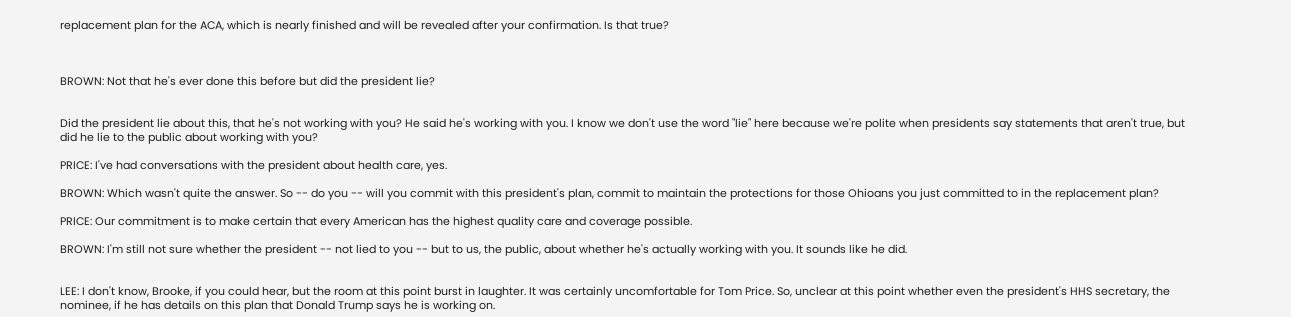replacement plan for the ACA, which is nearly finished and will be revealed after your confirmation. Is that true?



BROWN: Not that he's ever done this before but did the president lie?


Did the president lie about this, that he's not working with you? He said he's working with you. I know we don't use the word "lie" here because we're polite when presidents say statements that aren't true, but did he lie to the public about working with you?

PRICE: I've had conversations with the president about health care, yes.

BROWN: Which wasn't quite the answer. So -- do you -- will you commit with this president's plan, commit to maintain the protections for those Ohioans you just committed to in the replacement plan?

PRICE: Our commitment is to make certain that every American has the highest quality care and coverage possible.

BROWN: I'm still not sure whether the president -- not lied to you -- but to us, the public, about whether he's actually working with you. It sounds like he did.


LEE: I don't know, Brooke, if you could hear, but the room at this point burst in laughter. It was certainly uncomfortable for Tom Price. So, unclear at this point whether even the president's HHS secretary, the nominee, if he has details on this plan that Donald Trump says he is working on.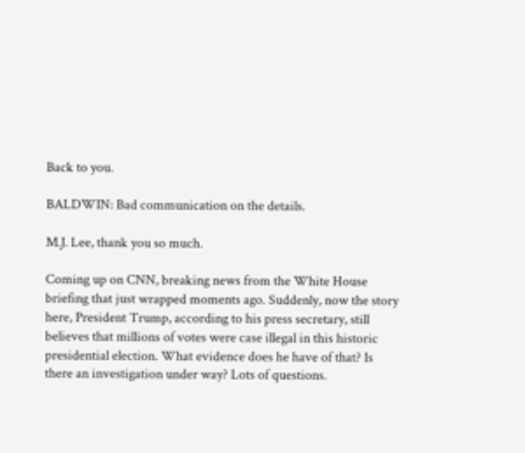Back to you.

BALDWIN: Bad communication on the details.

M.J. Lee, thank you so much.

Coming up on CNN, breaking news from the White House briefing that just wrapped moments ago. Suddenly, now the story here, President Trump, according to his press secretary, still believes that millions of votes were case illegal in this historic presidential election. What evidence does he have of that? Is there an investigation under way? Lots of questions.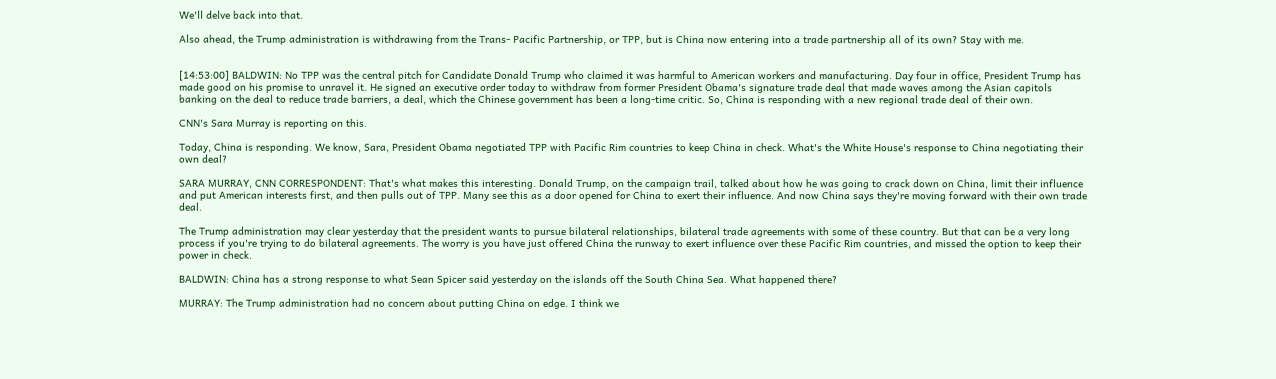We'll delve back into that.

Also ahead, the Trump administration is withdrawing from the Trans- Pacific Partnership, or TPP, but is China now entering into a trade partnership all of its own? Stay with me.


[14:53:00] BALDWIN: No TPP was the central pitch for Candidate Donald Trump who claimed it was harmful to American workers and manufacturing. Day four in office, President Trump has made good on his promise to unravel it. He signed an executive order today to withdraw from former President Obama's signature trade deal that made waves among the Asian capitols banking on the deal to reduce trade barriers, a deal, which the Chinese government has been a long-time critic. So, China is responding with a new regional trade deal of their own.

CNN's Sara Murray is reporting on this.

Today, China is responding. We know, Sara, President Obama negotiated TPP with Pacific Rim countries to keep China in check. What's the White House's response to China negotiating their own deal?

SARA MURRAY, CNN CORRESPONDENT: That's what makes this interesting. Donald Trump, on the campaign trail, talked about how he was going to crack down on China, limit their influence and put American interests first, and then pulls out of TPP. Many see this as a door opened for China to exert their influence. And now China says they're moving forward with their own trade deal.

The Trump administration may clear yesterday that the president wants to pursue bilateral relationships, bilateral trade agreements with some of these country. But that can be a very long process if you're trying to do bilateral agreements. The worry is you have just offered China the runway to exert influence over these Pacific Rim countries, and missed the option to keep their power in check.

BALDWIN: China has a strong response to what Sean Spicer said yesterday on the islands off the South China Sea. What happened there?

MURRAY: The Trump administration had no concern about putting China on edge. I think we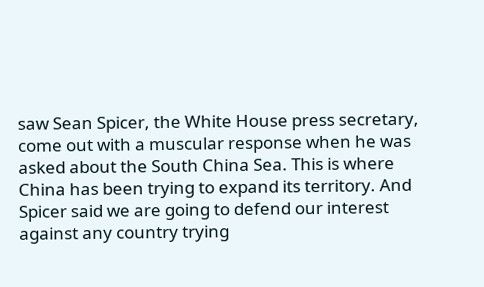saw Sean Spicer, the White House press secretary, come out with a muscular response when he was asked about the South China Sea. This is where China has been trying to expand its territory. And Spicer said we are going to defend our interest against any country trying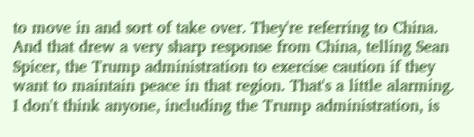to move in and sort of take over. They're referring to China. And that drew a very sharp response from China, telling Sean Spicer, the Trump administration to exercise caution if they want to maintain peace in that region. That's a little alarming. I don't think anyone, including the Trump administration, is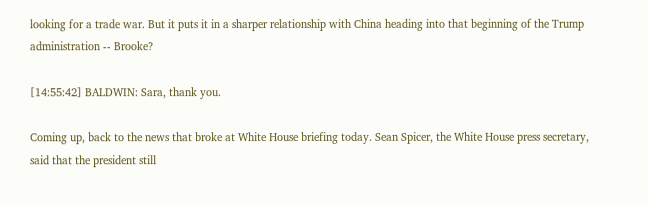looking for a trade war. But it puts it in a sharper relationship with China heading into that beginning of the Trump administration -- Brooke?

[14:55:42] BALDWIN: Sara, thank you.

Coming up, back to the news that broke at White House briefing today. Sean Spicer, the White House press secretary, said that the president still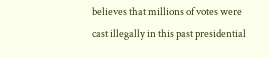believes that millions of votes were cast illegally in this past presidential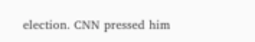election. CNN pressed him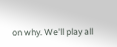on why. We'll play all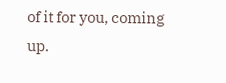of it for you, coming up.